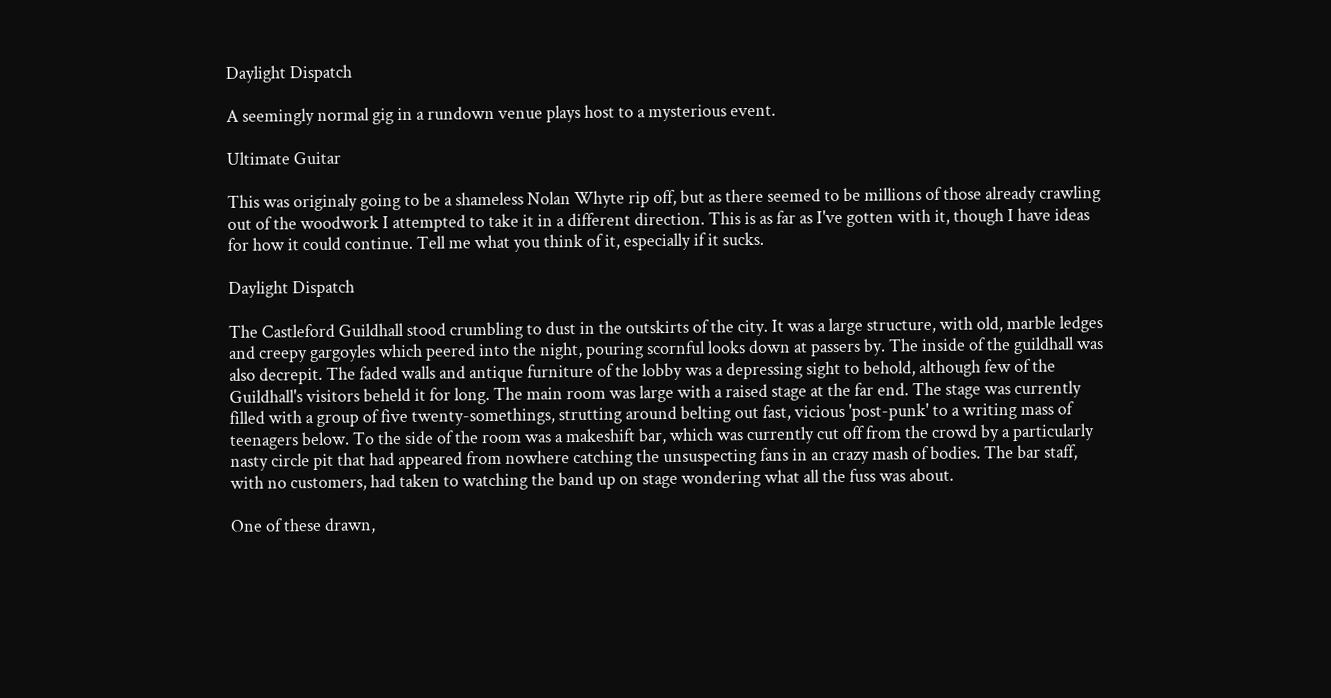Daylight Dispatch

A seemingly normal gig in a rundown venue plays host to a mysterious event.

Ultimate Guitar

This was originaly going to be a shameless Nolan Whyte rip off, but as there seemed to be millions of those already crawling out of the woodwork I attempted to take it in a different direction. This is as far as I've gotten with it, though I have ideas for how it could continue. Tell me what you think of it, especially if it sucks.

Daylight Dispatch

The Castleford Guildhall stood crumbling to dust in the outskirts of the city. It was a large structure, with old, marble ledges and creepy gargoyles which peered into the night, pouring scornful looks down at passers by. The inside of the guildhall was also decrepit. The faded walls and antique furniture of the lobby was a depressing sight to behold, although few of the Guildhall's visitors beheld it for long. The main room was large with a raised stage at the far end. The stage was currently filled with a group of five twenty-somethings, strutting around belting out fast, vicious 'post-punk' to a writing mass of teenagers below. To the side of the room was a makeshift bar, which was currently cut off from the crowd by a particularly nasty circle pit that had appeared from nowhere catching the unsuspecting fans in an crazy mash of bodies. The bar staff, with no customers, had taken to watching the band up on stage wondering what all the fuss was about.

One of these drawn,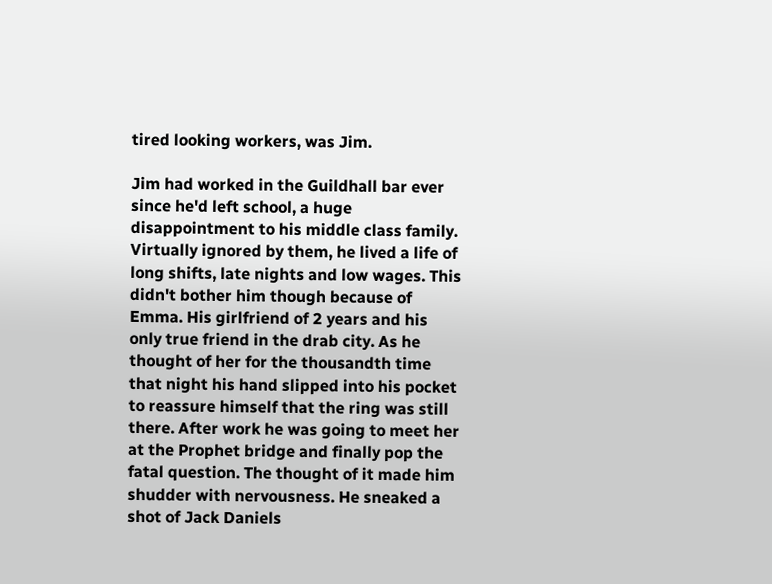tired looking workers, was Jim.

Jim had worked in the Guildhall bar ever since he'd left school, a huge disappointment to his middle class family. Virtually ignored by them, he lived a life of long shifts, late nights and low wages. This didn't bother him though because of Emma. His girlfriend of 2 years and his only true friend in the drab city. As he thought of her for the thousandth time that night his hand slipped into his pocket to reassure himself that the ring was still there. After work he was going to meet her at the Prophet bridge and finally pop the fatal question. The thought of it made him shudder with nervousness. He sneaked a shot of Jack Daniels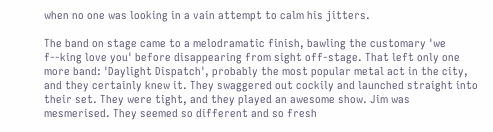when no one was looking in a vain attempt to calm his jitters.

The band on stage came to a melodramatic finish, bawling the customary 'we f--king love you' before disappearing from sight off-stage. That left only one more band: 'Daylight Dispatch', probably the most popular metal act in the city, and they certainly knew it. They swaggered out cockily and launched straight into their set. They were tight, and they played an awesome show. Jim was mesmerised. They seemed so different and so fresh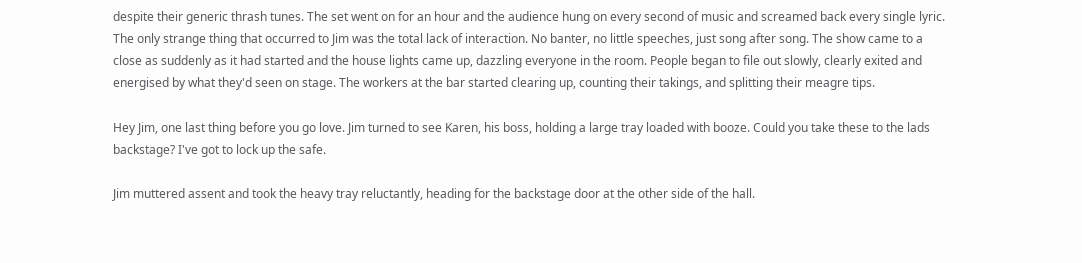despite their generic thrash tunes. The set went on for an hour and the audience hung on every second of music and screamed back every single lyric. The only strange thing that occurred to Jim was the total lack of interaction. No banter, no little speeches, just song after song. The show came to a close as suddenly as it had started and the house lights came up, dazzling everyone in the room. People began to file out slowly, clearly exited and energised by what they'd seen on stage. The workers at the bar started clearing up, counting their takings, and splitting their meagre tips.

Hey Jim, one last thing before you go love. Jim turned to see Karen, his boss, holding a large tray loaded with booze. Could you take these to the lads backstage? I've got to lock up the safe.

Jim muttered assent and took the heavy tray reluctantly, heading for the backstage door at the other side of the hall.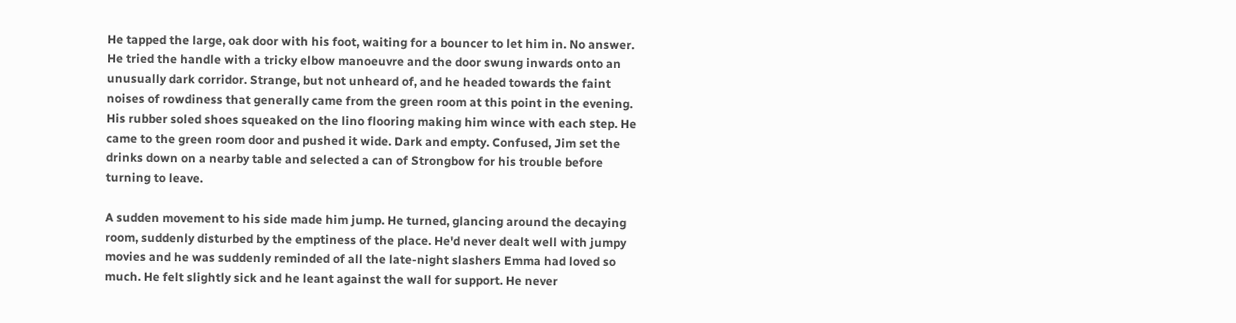He tapped the large, oak door with his foot, waiting for a bouncer to let him in. No answer. He tried the handle with a tricky elbow manoeuvre and the door swung inwards onto an unusually dark corridor. Strange, but not unheard of, and he headed towards the faint noises of rowdiness that generally came from the green room at this point in the evening. His rubber soled shoes squeaked on the lino flooring making him wince with each step. He came to the green room door and pushed it wide. Dark and empty. Confused, Jim set the drinks down on a nearby table and selected a can of Strongbow for his trouble before turning to leave.

A sudden movement to his side made him jump. He turned, glancing around the decaying room, suddenly disturbed by the emptiness of the place. He'd never dealt well with jumpy movies and he was suddenly reminded of all the late-night slashers Emma had loved so much. He felt slightly sick and he leant against the wall for support. He never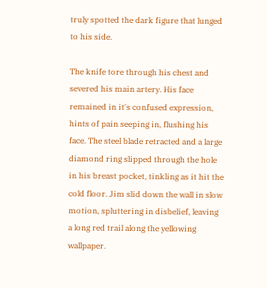truly spotted the dark figure that lunged to his side.

The knife tore through his chest and severed his main artery. His face remained in it's confused expression, hints of pain seeping in, flushing his face. The steel blade retracted and a large diamond ring slipped through the hole in his breast pocket, tinkling as it hit the cold floor. Jim slid down the wall in slow motion, spluttering in disbelief, leaving a long red trail along the yellowing wallpaper.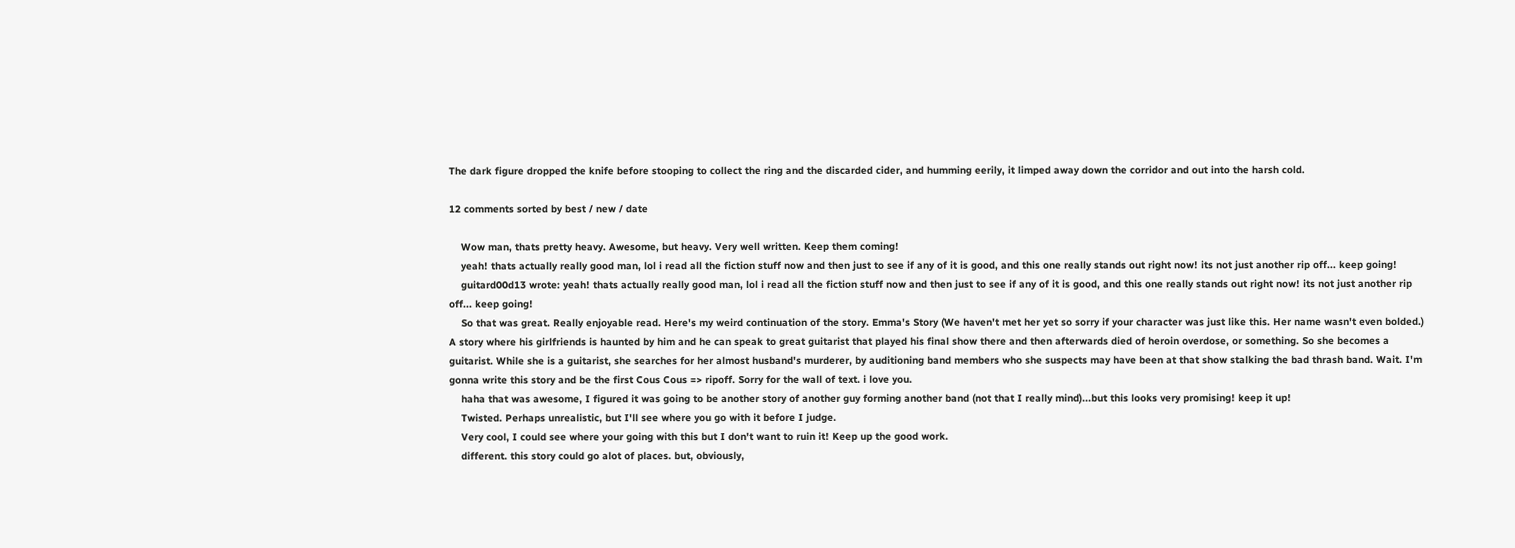The dark figure dropped the knife before stooping to collect the ring and the discarded cider, and humming eerily, it limped away down the corridor and out into the harsh cold.

12 comments sorted by best / new / date

    Wow man, thats pretty heavy. Awesome, but heavy. Very well written. Keep them coming!
    yeah! thats actually really good man, lol i read all the fiction stuff now and then just to see if any of it is good, and this one really stands out right now! its not just another rip off... keep going!
    guitard00d13 wrote: yeah! thats actually really good man, lol i read all the fiction stuff now and then just to see if any of it is good, and this one really stands out right now! its not just another rip off... keep going!
    So that was great. Really enjoyable read. Here's my weird continuation of the story. Emma's Story (We haven't met her yet so sorry if your character was just like this. Her name wasn't even bolded.) A story where his girlfriends is haunted by him and he can speak to great guitarist that played his final show there and then afterwards died of heroin overdose, or something. So she becomes a guitarist. While she is a guitarist, she searches for her almost husband's murderer, by auditioning band members who she suspects may have been at that show stalking the bad thrash band. Wait. I'm gonna write this story and be the first Cous Cous => ripoff. Sorry for the wall of text. i love you.
    haha that was awesome, I figured it was going to be another story of another guy forming another band (not that I really mind)...but this looks very promising! keep it up!
    Twisted. Perhaps unrealistic, but I'll see where you go with it before I judge.
    Very cool, I could see where your going with this but I don't want to ruin it! Keep up the good work.
    different. this story could go alot of places. but, obviously,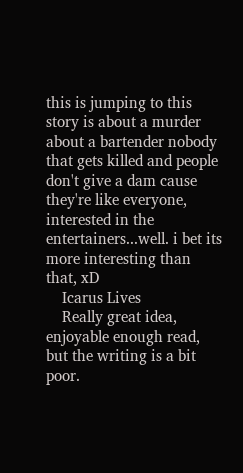this is jumping to this story is about a murder about a bartender nobody that gets killed and people don't give a dam cause they're like everyone, interested in the entertainers...well. i bet its more interesting than that, xD
    Icarus Lives
    Really great idea, enjoyable enough read, but the writing is a bit poor.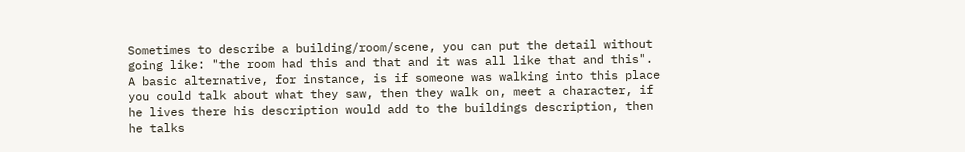Sometimes to describe a building/room/scene, you can put the detail without going like: "the room had this and that and it was all like that and this". A basic alternative, for instance, is if someone was walking into this place you could talk about what they saw, then they walk on, meet a character, if he lives there his description would add to the buildings description, then he talks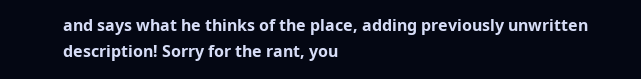and says what he thinks of the place, adding previously unwritten description! Sorry for the rant, you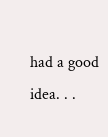had a good idea. . .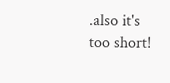.also it's too short!